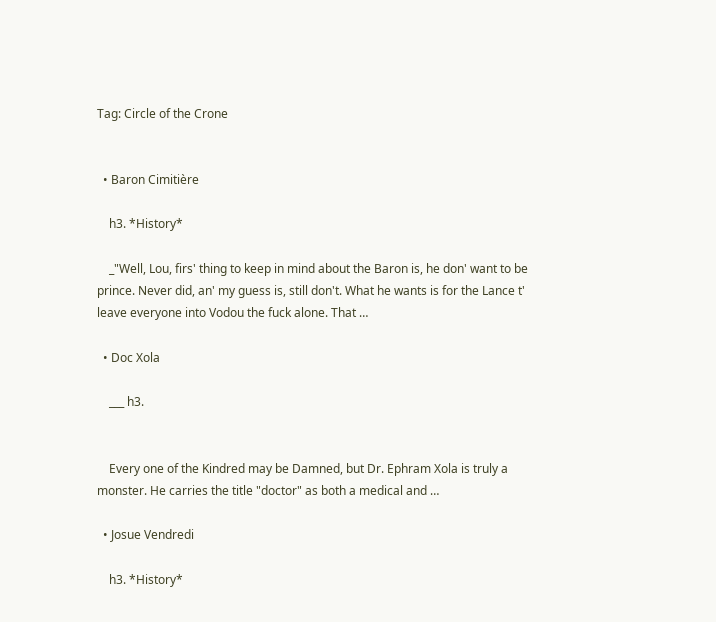Tag: Circle of the Crone


  • Baron Cimitière

    h3. *History*

    _"Well, Lou, firs' thing to keep in mind about the Baron is, he don' want to be prince. Never did, an' my guess is, still don't. What he wants is for the Lance t' leave everyone into Vodou the fuck alone. That …

  • Doc Xola

    ___ h3.


    Every one of the Kindred may be Damned, but Dr. Ephram Xola is truly a monster. He carries the title "doctor" as both a medical and …

  • Josue Vendredi

    h3. *History*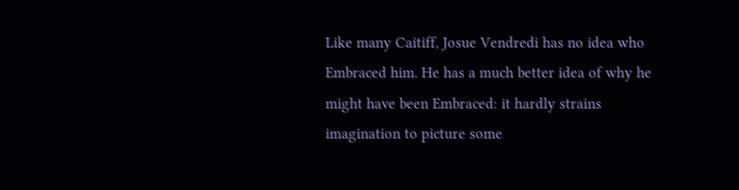Like many Caitiff, Josue Vendredi has no idea who Embraced him. He has a much better idea of why he might have been Embraced: it hardly strains imagination to picture some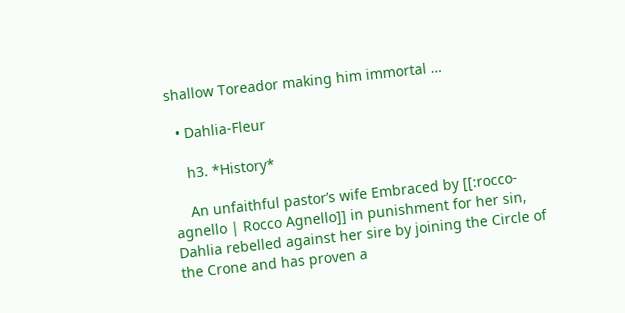shallow Toreador making him immortal …

  • Dahlia-Fleur

    h3. *History*

    An unfaithful pastor’s wife Embraced by [[:rocco-agnello | Rocco Agnello]] in punishment for her sin, Dahlia rebelled against her sire by joining the Circle of the Crone and has proven a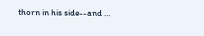thorn in his side--and …